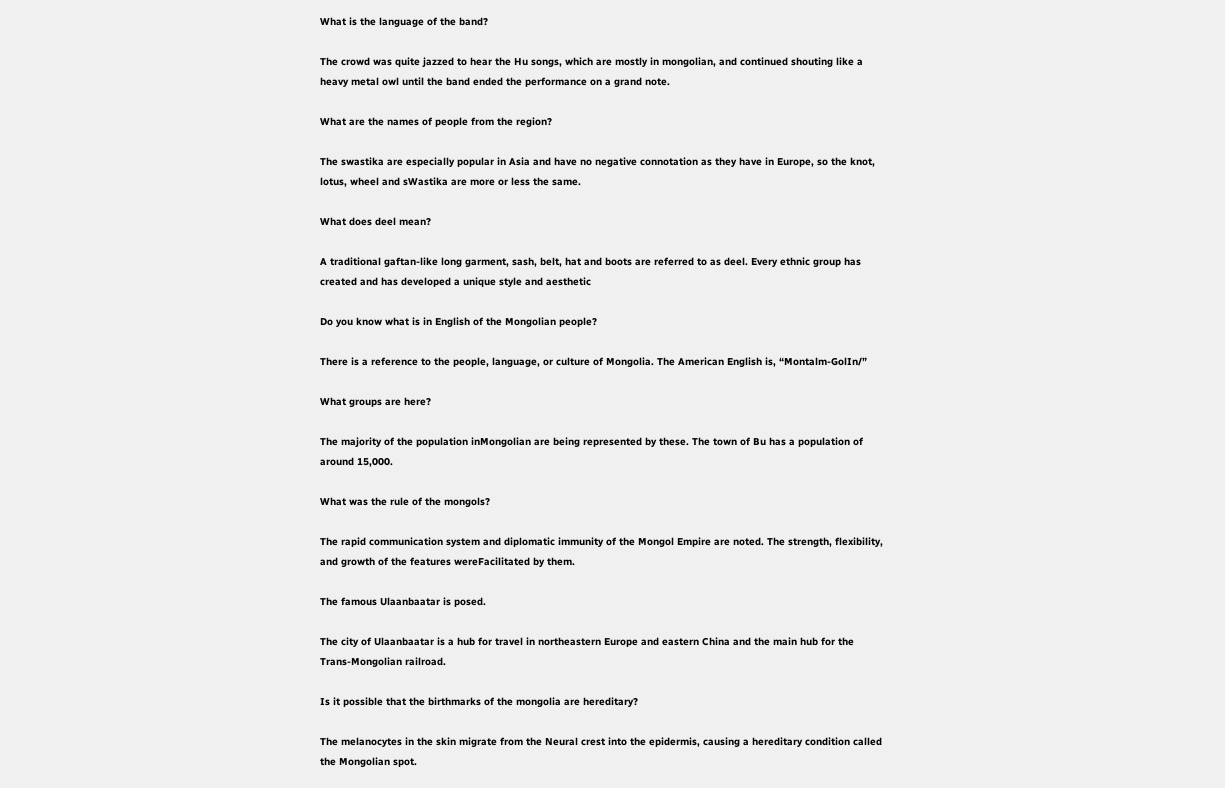What is the language of the band?

The crowd was quite jazzed to hear the Hu songs, which are mostly in mongolian, and continued shouting like a heavy metal owl until the band ended the performance on a grand note.

What are the names of people from the region?

The swastika are especially popular in Asia and have no negative connotation as they have in Europe, so the knot, lotus, wheel and sWastika are more or less the same.

What does deel mean?

A traditional gaftan-like long garment, sash, belt, hat and boots are referred to as deel. Every ethnic group has created and has developed a unique style and aesthetic

Do you know what is in English of the Mongolian people?

There is a reference to the people, language, or culture of Mongolia. The American English is, “Montalm-GolIn/”

What groups are here?

The majority of the population inMongolian are being represented by these. The town of Bu has a population of around 15,000.

What was the rule of the mongols?

The rapid communication system and diplomatic immunity of the Mongol Empire are noted. The strength, flexibility, and growth of the features wereFacilitated by them.

The famous Ulaanbaatar is posed.

The city of Ulaanbaatar is a hub for travel in northeastern Europe and eastern China and the main hub for the Trans-Mongolian railroad.

Is it possible that the birthmarks of the mongolia are hereditary?

The melanocytes in the skin migrate from the Neural crest into the epidermis, causing a hereditary condition called the Mongolian spot.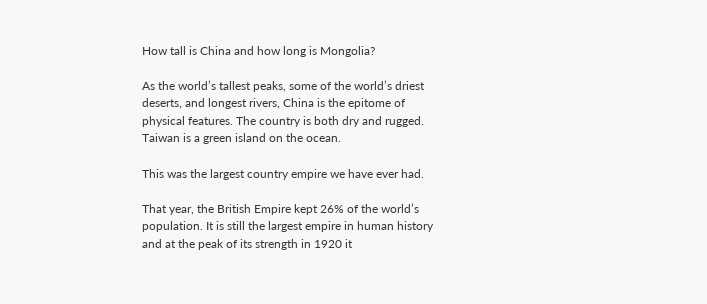How tall is China and how long is Mongolia?

As the world’s tallest peaks, some of the world’s driest deserts, and longest rivers, China is the epitome of physical features. The country is both dry and rugged. Taiwan is a green island on the ocean.

This was the largest country empire we have ever had.

That year, the British Empire kept 26% of the world’s population. It is still the largest empire in human history and at the peak of its strength in 1920 it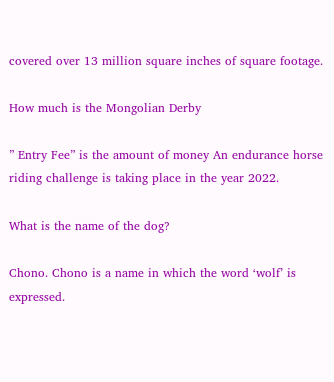covered over 13 million square inches of square footage.

How much is the Mongolian Derby

” Entry Fee” is the amount of money An endurance horse riding challenge is taking place in the year 2022.

What is the name of the dog?

Chono. Chono is a name in which the word ‘wolf’ is expressed.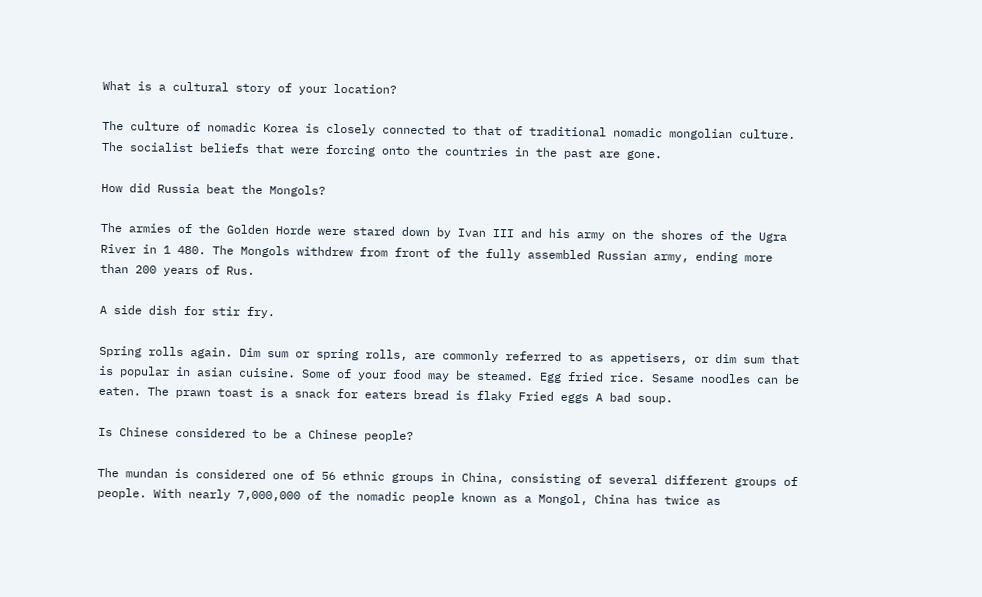What is a cultural story of your location?

The culture of nomadic Korea is closely connected to that of traditional nomadic mongolian culture. The socialist beliefs that were forcing onto the countries in the past are gone.

How did Russia beat the Mongols?

The armies of the Golden Horde were stared down by Ivan III and his army on the shores of the Ugra River in 1 480. The Mongols withdrew from front of the fully assembled Russian army, ending more than 200 years of Rus.

A side dish for stir fry.

Spring rolls again. Dim sum or spring rolls, are commonly referred to as appetisers, or dim sum that is popular in asian cuisine. Some of your food may be steamed. Egg fried rice. Sesame noodles can be eaten. The prawn toast is a snack for eaters bread is flaky Fried eggs A bad soup.

Is Chinese considered to be a Chinese people?

The mundan is considered one of 56 ethnic groups in China, consisting of several different groups of people. With nearly 7,000,000 of the nomadic people known as a Mongol, China has twice as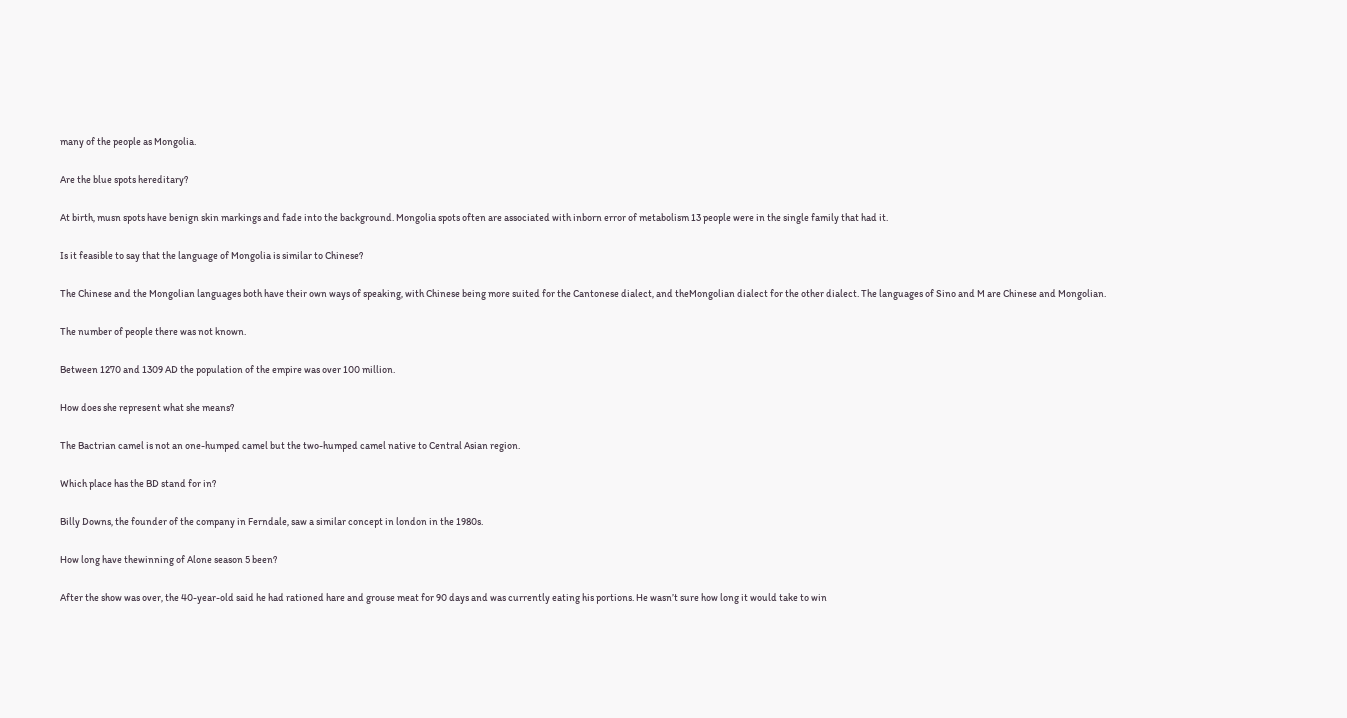many of the people as Mongolia.

Are the blue spots hereditary?

At birth, musn spots have benign skin markings and fade into the background. Mongolia spots often are associated with inborn error of metabolism 13 people were in the single family that had it.

Is it feasible to say that the language of Mongolia is similar to Chinese?

The Chinese and the Mongolian languages both have their own ways of speaking, with Chinese being more suited for the Cantonese dialect, and theMongolian dialect for the other dialect. The languages of Sino and M are Chinese and Mongolian.

The number of people there was not known.

Between 1270 and 1309 AD the population of the empire was over 100 million.

How does she represent what she means?

The Bactrian camel is not an one-humped camel but the two-humped camel native to Central Asian region.

Which place has the BD stand for in?

Billy Downs, the founder of the company in Ferndale, saw a similar concept in london in the 1980s.

How long have thewinning of Alone season 5 been?

After the show was over, the 40-year-old said he had rationed hare and grouse meat for 90 days and was currently eating his portions. He wasn’t sure how long it would take to win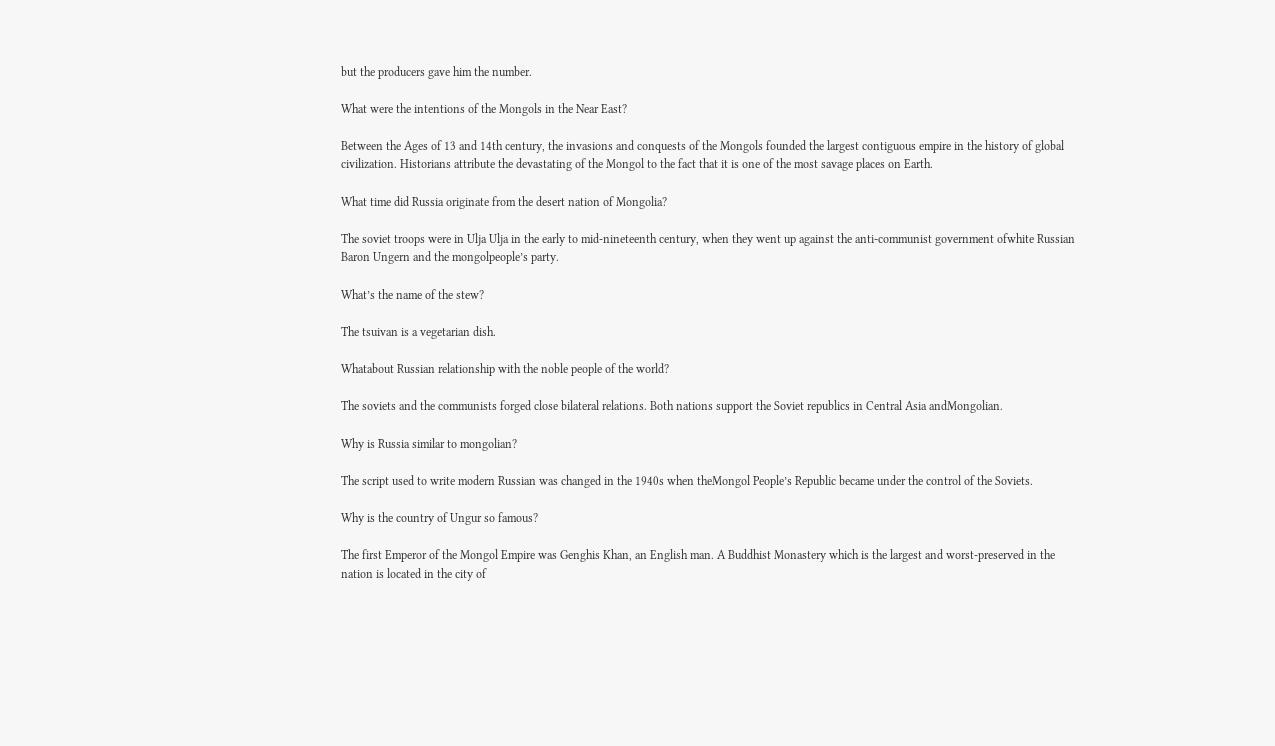but the producers gave him the number.

What were the intentions of the Mongols in the Near East?

Between the Ages of 13 and 14th century, the invasions and conquests of the Mongols founded the largest contiguous empire in the history of global civilization. Historians attribute the devastating of the Mongol to the fact that it is one of the most savage places on Earth.

What time did Russia originate from the desert nation of Mongolia?

The soviet troops were in Ulja Ulja in the early to mid-nineteenth century, when they went up against the anti-communist government ofwhite Russian Baron Ungern and the mongolpeople’s party.

What’s the name of the stew?

The tsuivan is a vegetarian dish.

Whatabout Russian relationship with the noble people of the world?

The soviets and the communists forged close bilateral relations. Both nations support the Soviet republics in Central Asia andMongolian.

Why is Russia similar to mongolian?

The script used to write modern Russian was changed in the 1940s when theMongol People’s Republic became under the control of the Soviets.

Why is the country of Ungur so famous?

The first Emperor of the Mongol Empire was Genghis Khan, an English man. A Buddhist Monastery which is the largest and worst-preserved in the nation is located in the city of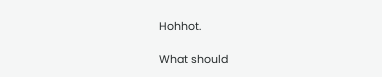Hohhot.

What should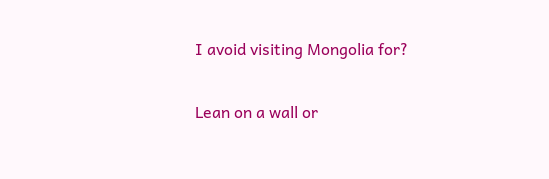I avoid visiting Mongolia for?

Lean on a wall or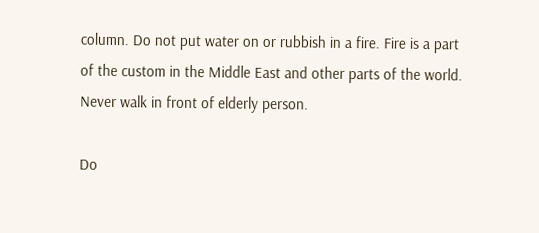column. Do not put water on or rubbish in a fire. Fire is a part of the custom in the Middle East and other parts of the world. Never walk in front of elderly person.

Do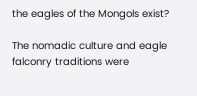the eagles of the Mongols exist?

The nomadic culture and eagle falconry traditions were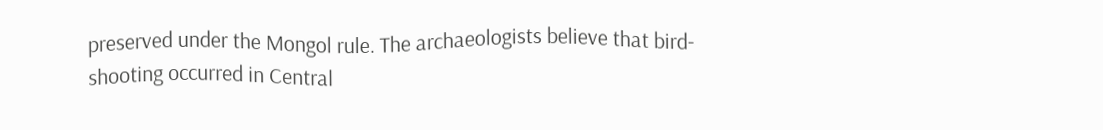preserved under the Mongol rule. The archaeologists believe that bird-shooting occurred in Central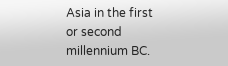Asia in the first or second millennium BC.